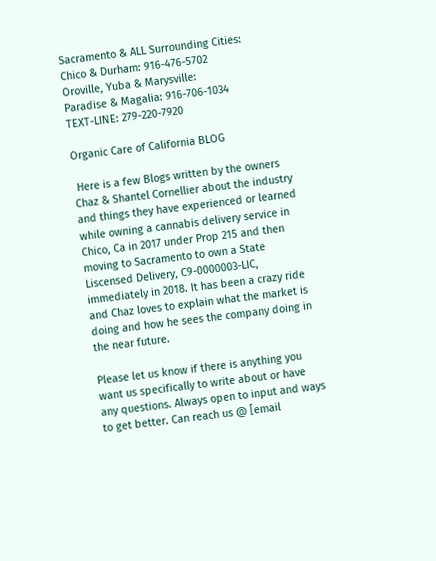Sacramento & ALL Surrounding Cities:
Chico & Durham: 916-476-5702
Oroville, Yuba & Marysville:
Paradise & Magalia: 916-706-1034
TEXT-LINE: 279-220-7920

Organic Care of California BLOG

 Here is a few Blogs written by the owners Chaz & Shantel Cornellier about the industry and things they have experienced or learned while owning a cannabis delivery service in Chico, Ca in 2017 under Prop 215 and then moving to Sacramento to own a State Liscensed Delivery, C9-0000003-LIC, immediately in 2018. It has been a crazy ride and Chaz loves to explain what the market is doing and how he sees the company doing in the near future.

Please let us know if there is anything you want us specifically to write about or have any questions. Always open to input and ways to get better. Can reach us @ [email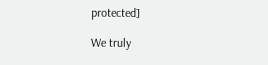protected]

We truly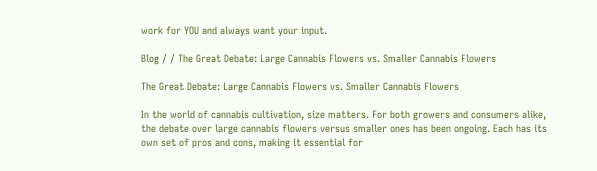work for YOU and always want your input.

Blog / / The Great Debate: Large Cannabis Flowers vs. Smaller Cannabis Flowers

The Great Debate: Large Cannabis Flowers vs. Smaller Cannabis Flowers

In the world of cannabis cultivation, size matters. For both growers and consumers alike, the debate over large cannabis flowers versus smaller ones has been ongoing. Each has its own set of pros and cons, making it essential for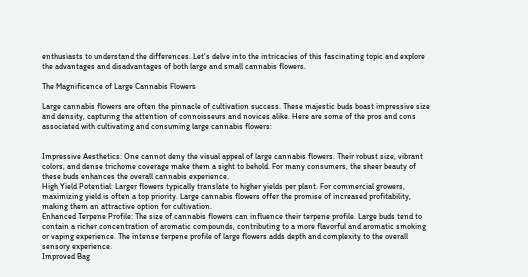enthusiasts to understand the differences. Let's delve into the intricacies of this fascinating topic and explore the advantages and disadvantages of both large and small cannabis flowers.

The Magnificence of Large Cannabis Flowers

Large cannabis flowers are often the pinnacle of cultivation success. These majestic buds boast impressive size and density, capturing the attention of connoisseurs and novices alike. Here are some of the pros and cons associated with cultivating and consuming large cannabis flowers:


Impressive Aesthetics: One cannot deny the visual appeal of large cannabis flowers. Their robust size, vibrant colors, and dense trichome coverage make them a sight to behold. For many consumers, the sheer beauty of these buds enhances the overall cannabis experience.
High Yield Potential: Larger flowers typically translate to higher yields per plant. For commercial growers, maximizing yield is often a top priority. Large cannabis flowers offer the promise of increased profitability, making them an attractive option for cultivation.
Enhanced Terpene Profile: The size of cannabis flowers can influence their terpene profile. Large buds tend to contain a richer concentration of aromatic compounds, contributing to a more flavorful and aromatic smoking or vaping experience. The intense terpene profile of large flowers adds depth and complexity to the overall sensory experience.
Improved Bag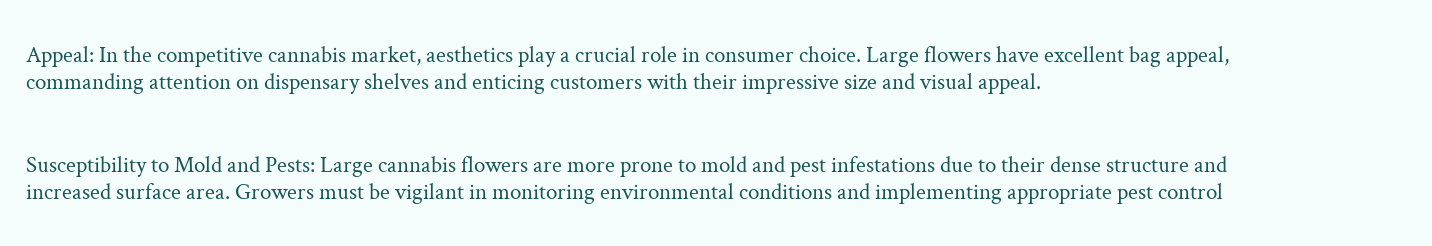Appeal: In the competitive cannabis market, aesthetics play a crucial role in consumer choice. Large flowers have excellent bag appeal, commanding attention on dispensary shelves and enticing customers with their impressive size and visual appeal.


Susceptibility to Mold and Pests: Large cannabis flowers are more prone to mold and pest infestations due to their dense structure and increased surface area. Growers must be vigilant in monitoring environmental conditions and implementing appropriate pest control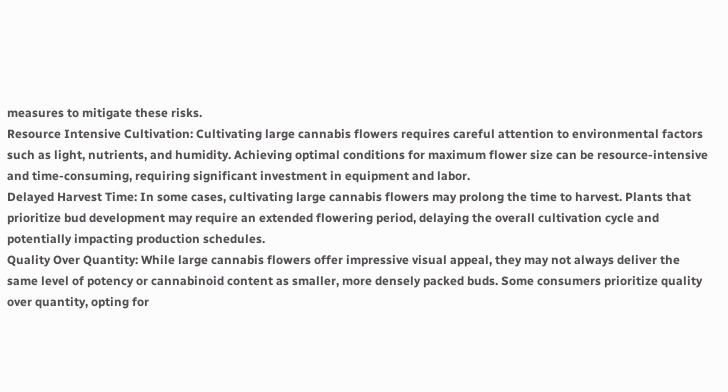measures to mitigate these risks.
Resource Intensive Cultivation: Cultivating large cannabis flowers requires careful attention to environmental factors such as light, nutrients, and humidity. Achieving optimal conditions for maximum flower size can be resource-intensive and time-consuming, requiring significant investment in equipment and labor.
Delayed Harvest Time: In some cases, cultivating large cannabis flowers may prolong the time to harvest. Plants that prioritize bud development may require an extended flowering period, delaying the overall cultivation cycle and potentially impacting production schedules.
Quality Over Quantity: While large cannabis flowers offer impressive visual appeal, they may not always deliver the same level of potency or cannabinoid content as smaller, more densely packed buds. Some consumers prioritize quality over quantity, opting for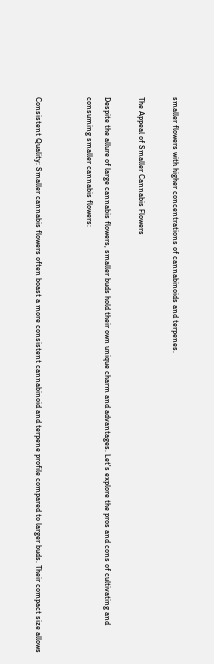smaller flowers with higher concentrations of cannabinoids and terpenes.

The Appeal of Smaller Cannabis Flowers

Despite the allure of large cannabis flowers, smaller buds hold their own unique charm and advantages. Let's explore the pros and cons of cultivating and consuming smaller cannabis flowers:


Consistent Quality: Smaller cannabis flowers often boast a more consistent cannabinoid and terpene profile compared to larger buds. Their compact size allows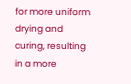for more uniform drying and curing, resulting in a more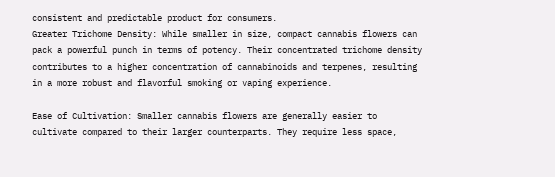consistent and predictable product for consumers.
Greater Trichome Density: While smaller in size, compact cannabis flowers can pack a powerful punch in terms of potency. Their concentrated trichome density contributes to a higher concentration of cannabinoids and terpenes, resulting in a more robust and flavorful smoking or vaping experience.

Ease of Cultivation: Smaller cannabis flowers are generally easier to cultivate compared to their larger counterparts. They require less space,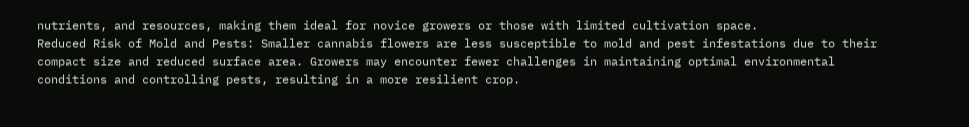nutrients, and resources, making them ideal for novice growers or those with limited cultivation space.
Reduced Risk of Mold and Pests: Smaller cannabis flowers are less susceptible to mold and pest infestations due to their compact size and reduced surface area. Growers may encounter fewer challenges in maintaining optimal environmental conditions and controlling pests, resulting in a more resilient crop.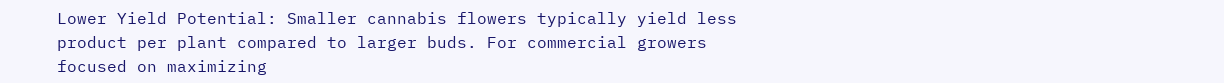Lower Yield Potential: Smaller cannabis flowers typically yield less product per plant compared to larger buds. For commercial growers focused on maximizing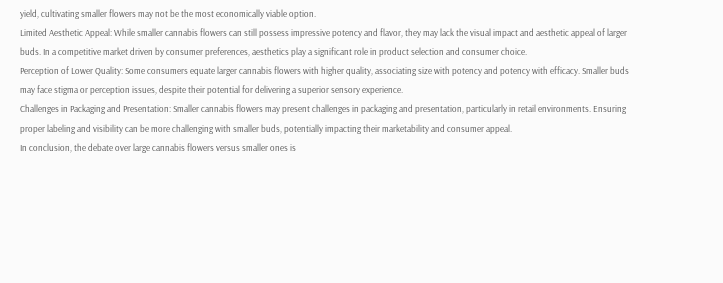yield, cultivating smaller flowers may not be the most economically viable option.
Limited Aesthetic Appeal: While smaller cannabis flowers can still possess impressive potency and flavor, they may lack the visual impact and aesthetic appeal of larger buds. In a competitive market driven by consumer preferences, aesthetics play a significant role in product selection and consumer choice.
Perception of Lower Quality: Some consumers equate larger cannabis flowers with higher quality, associating size with potency and potency with efficacy. Smaller buds may face stigma or perception issues, despite their potential for delivering a superior sensory experience.
Challenges in Packaging and Presentation: Smaller cannabis flowers may present challenges in packaging and presentation, particularly in retail environments. Ensuring proper labeling and visibility can be more challenging with smaller buds, potentially impacting their marketability and consumer appeal.
In conclusion, the debate over large cannabis flowers versus smaller ones is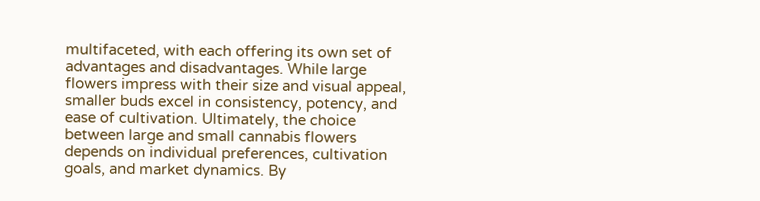multifaceted, with each offering its own set of advantages and disadvantages. While large flowers impress with their size and visual appeal, smaller buds excel in consistency, potency, and ease of cultivation. Ultimately, the choice between large and small cannabis flowers depends on individual preferences, cultivation goals, and market dynamics. By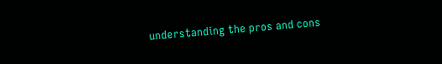understanding the pros and cons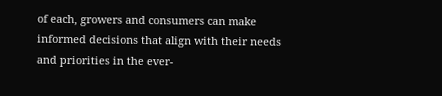of each, growers and consumers can make informed decisions that align with their needs and priorities in the ever-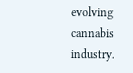evolving cannabis industry.